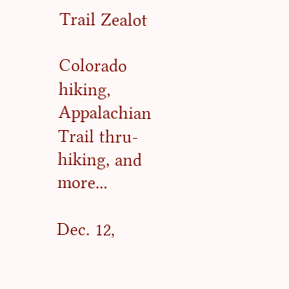Trail Zealot

Colorado hiking, Appalachian Trail thru-hiking, and more...

Dec. 12,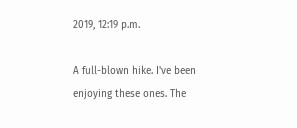2019, 12:19 p.m.

A full-blown hike. I've been enjoying these ones. The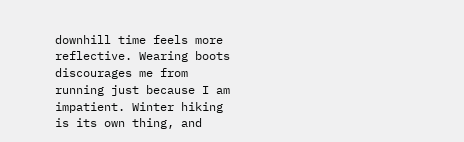downhill time feels more reflective. Wearing boots discourages me from running just because I am impatient. Winter hiking is its own thing, and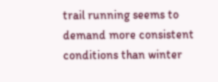trail running seems to demand more consistent conditions than winter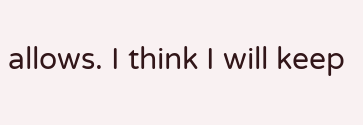allows. I think I will keep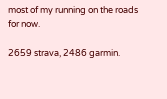most of my running on the roads for now.

2659 strava, 2486 garmin.